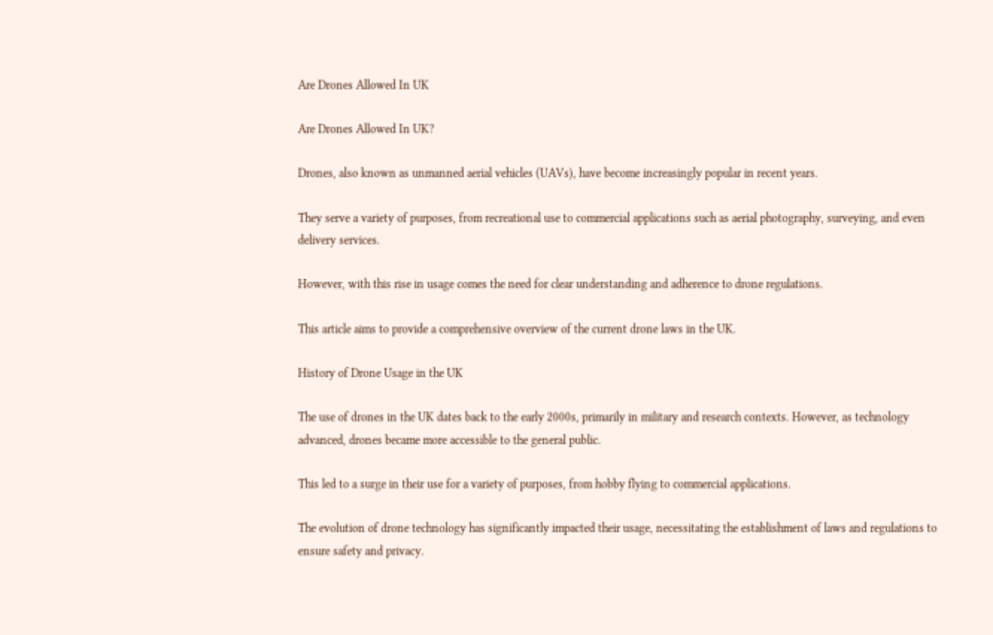Are Drones Allowed In UK

Are Drones Allowed In UK?

Drones, also known as unmanned aerial vehicles (UAVs), have become increasingly popular in recent years.

They serve a variety of purposes, from recreational use to commercial applications such as aerial photography, surveying, and even delivery services.

However, with this rise in usage comes the need for clear understanding and adherence to drone regulations.

This article aims to provide a comprehensive overview of the current drone laws in the UK.

History of Drone Usage in the UK

The use of drones in the UK dates back to the early 2000s, primarily in military and research contexts. However, as technology advanced, drones became more accessible to the general public.

This led to a surge in their use for a variety of purposes, from hobby flying to commercial applications.

The evolution of drone technology has significantly impacted their usage, necessitating the establishment of laws and regulations to ensure safety and privacy.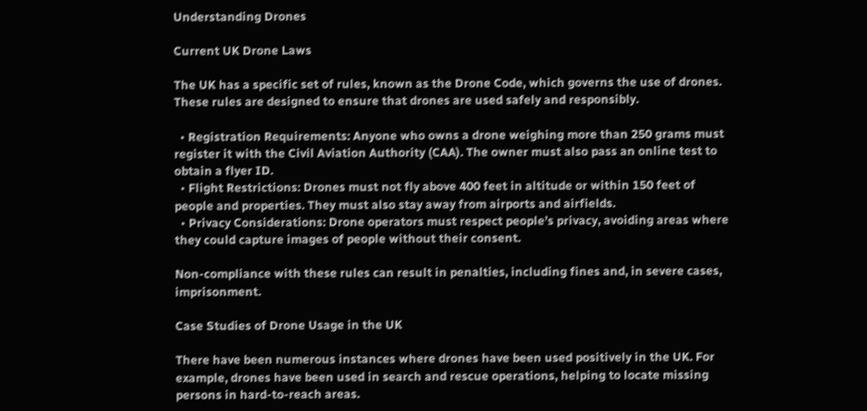Understanding Drones

Current UK Drone Laws

The UK has a specific set of rules, known as the Drone Code, which governs the use of drones. These rules are designed to ensure that drones are used safely and responsibly.

  • Registration Requirements: Anyone who owns a drone weighing more than 250 grams must register it with the Civil Aviation Authority (CAA). The owner must also pass an online test to obtain a flyer ID.
  • Flight Restrictions: Drones must not fly above 400 feet in altitude or within 150 feet of people and properties. They must also stay away from airports and airfields.
  • Privacy Considerations: Drone operators must respect people’s privacy, avoiding areas where they could capture images of people without their consent.

Non-compliance with these rules can result in penalties, including fines and, in severe cases, imprisonment.

Case Studies of Drone Usage in the UK

There have been numerous instances where drones have been used positively in the UK. For example, drones have been used in search and rescue operations, helping to locate missing persons in hard-to-reach areas.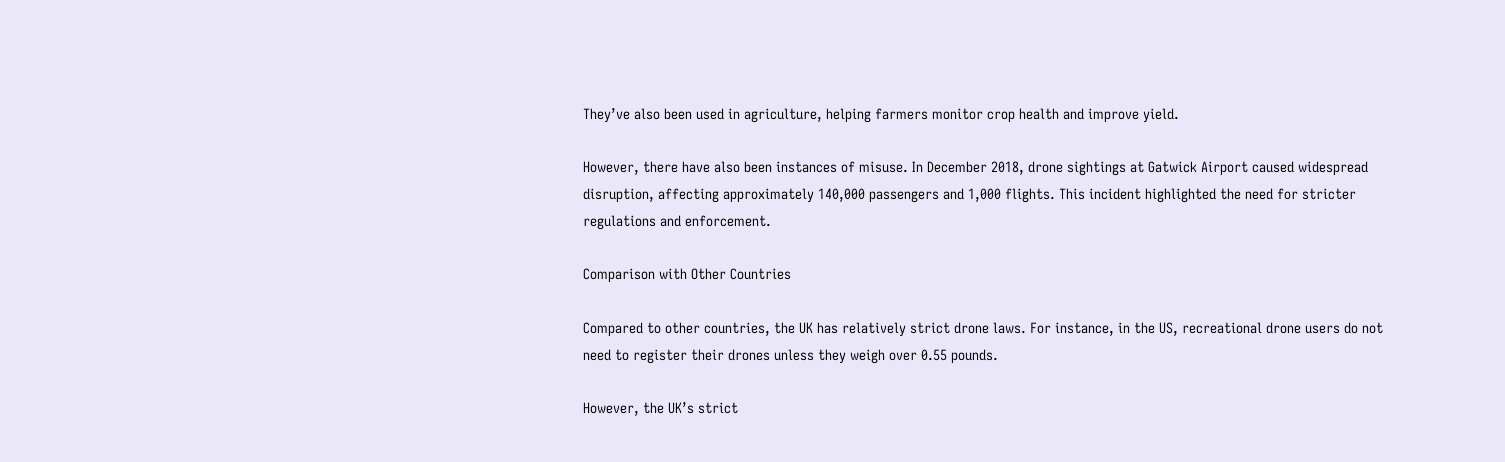They’ve also been used in agriculture, helping farmers monitor crop health and improve yield.

However, there have also been instances of misuse. In December 2018, drone sightings at Gatwick Airport caused widespread disruption, affecting approximately 140,000 passengers and 1,000 flights. This incident highlighted the need for stricter regulations and enforcement.

Comparison with Other Countries

Compared to other countries, the UK has relatively strict drone laws. For instance, in the US, recreational drone users do not need to register their drones unless they weigh over 0.55 pounds.

However, the UK’s strict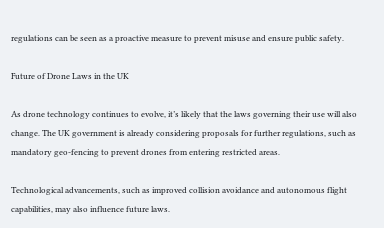regulations can be seen as a proactive measure to prevent misuse and ensure public safety.

Future of Drone Laws in the UK

As drone technology continues to evolve, it’s likely that the laws governing their use will also change. The UK government is already considering proposals for further regulations, such as mandatory geo-fencing to prevent drones from entering restricted areas.

Technological advancements, such as improved collision avoidance and autonomous flight capabilities, may also influence future laws.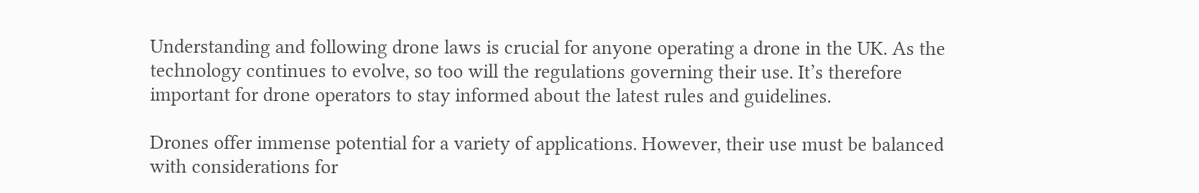Understanding and following drone laws is crucial for anyone operating a drone in the UK. As the technology continues to evolve, so too will the regulations governing their use. It’s therefore important for drone operators to stay informed about the latest rules and guidelines.

Drones offer immense potential for a variety of applications. However, their use must be balanced with considerations for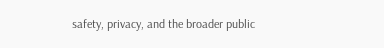safety, privacy, and the broader public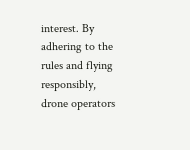interest. By adhering to the rules and flying responsibly, drone operators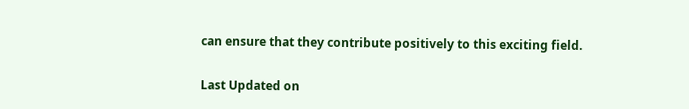can ensure that they contribute positively to this exciting field.

Last Updated on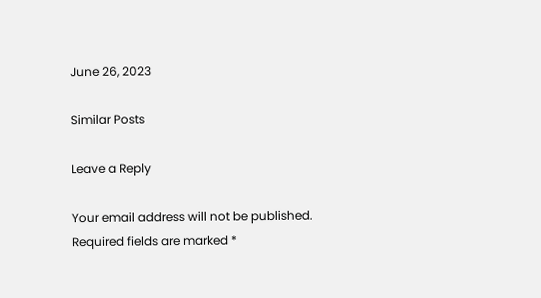June 26, 2023

Similar Posts

Leave a Reply

Your email address will not be published. Required fields are marked *